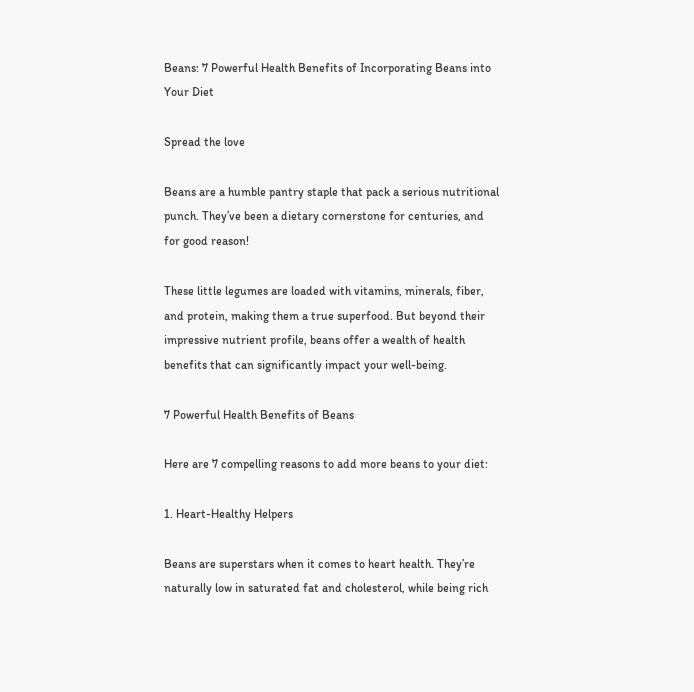Beans: 7 Powerful Health Benefits of Incorporating Beans into Your Diet

Spread the love

Beans are a humble pantry staple that pack a serious nutritional punch. They’ve been a dietary cornerstone for centuries, and for good reason!

These little legumes are loaded with vitamins, minerals, fiber, and protein, making them a true superfood. But beyond their impressive nutrient profile, beans offer a wealth of health benefits that can significantly impact your well-being.

7 Powerful Health Benefits of Beans

Here are 7 compelling reasons to add more beans to your diet:

1. Heart-Healthy Helpers

Beans are superstars when it comes to heart health. They’re naturally low in saturated fat and cholesterol, while being rich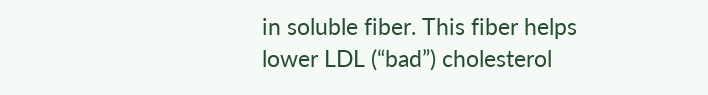in soluble fiber. This fiber helps lower LDL (“bad”) cholesterol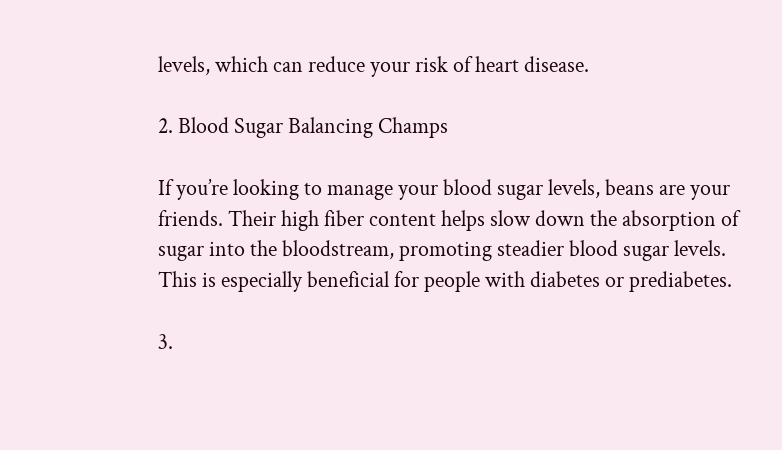levels, which can reduce your risk of heart disease.

2. Blood Sugar Balancing Champs

If you’re looking to manage your blood sugar levels, beans are your friends. Their high fiber content helps slow down the absorption of sugar into the bloodstream, promoting steadier blood sugar levels. This is especially beneficial for people with diabetes or prediabetes.

3.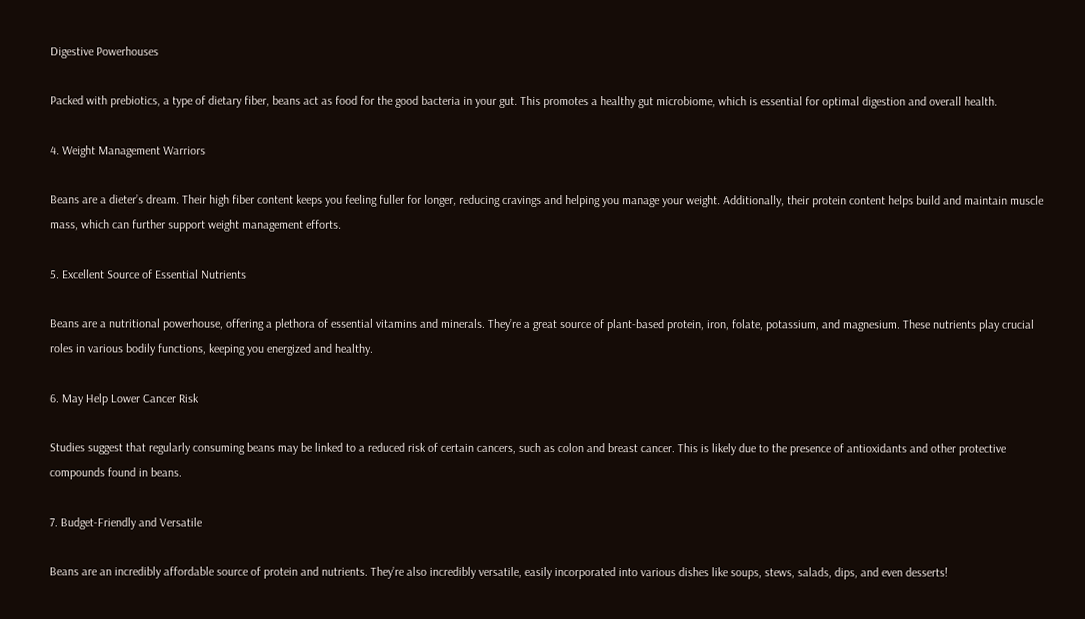Digestive Powerhouses

Packed with prebiotics, a type of dietary fiber, beans act as food for the good bacteria in your gut. This promotes a healthy gut microbiome, which is essential for optimal digestion and overall health.

4. Weight Management Warriors

Beans are a dieter’s dream. Their high fiber content keeps you feeling fuller for longer, reducing cravings and helping you manage your weight. Additionally, their protein content helps build and maintain muscle mass, which can further support weight management efforts.

5. Excellent Source of Essential Nutrients

Beans are a nutritional powerhouse, offering a plethora of essential vitamins and minerals. They’re a great source of plant-based protein, iron, folate, potassium, and magnesium. These nutrients play crucial roles in various bodily functions, keeping you energized and healthy.

6. May Help Lower Cancer Risk

Studies suggest that regularly consuming beans may be linked to a reduced risk of certain cancers, such as colon and breast cancer. This is likely due to the presence of antioxidants and other protective compounds found in beans.

7. Budget-Friendly and Versatile

Beans are an incredibly affordable source of protein and nutrients. They’re also incredibly versatile, easily incorporated into various dishes like soups, stews, salads, dips, and even desserts!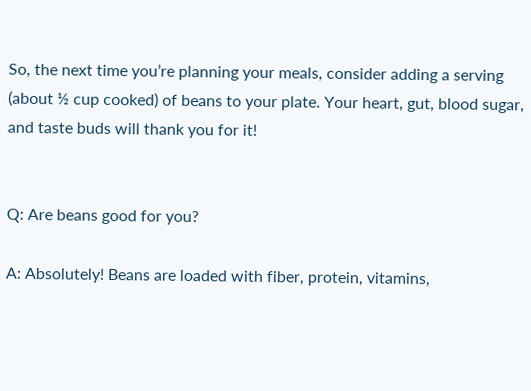So, the next time you’re planning your meals, consider adding a serving (about ½ cup cooked) of beans to your plate. Your heart, gut, blood sugar, and taste buds will thank you for it!


Q: Are beans good for you?

A: Absolutely! Beans are loaded with fiber, protein, vitamins,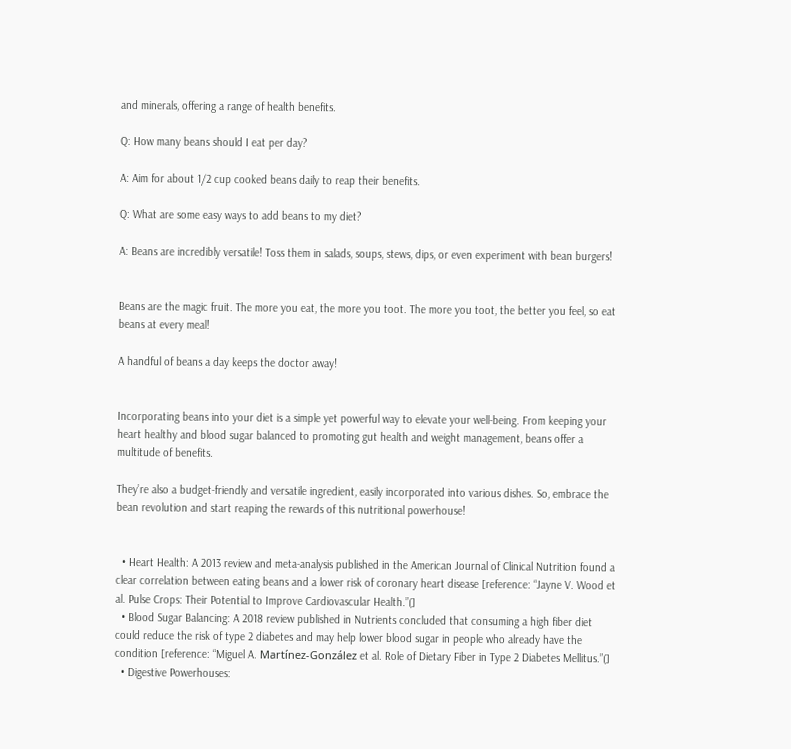and minerals, offering a range of health benefits.

Q: How many beans should I eat per day?

A: Aim for about 1/2 cup cooked beans daily to reap their benefits.

Q: What are some easy ways to add beans to my diet?

A: Beans are incredibly versatile! Toss them in salads, soups, stews, dips, or even experiment with bean burgers!


Beans are the magic fruit. The more you eat, the more you toot. The more you toot, the better you feel, so eat beans at every meal!

A handful of beans a day keeps the doctor away!


Incorporating beans into your diet is a simple yet powerful way to elevate your well-being. From keeping your heart healthy and blood sugar balanced to promoting gut health and weight management, beans offer a multitude of benefits.

They’re also a budget-friendly and versatile ingredient, easily incorporated into various dishes. So, embrace the bean revolution and start reaping the rewards of this nutritional powerhouse!


  • Heart Health: A 2013 review and meta-analysis published in the American Journal of Clinical Nutrition found a clear correlation between eating beans and a lower risk of coronary heart disease [reference: “Jayne V. Wood et al. Pulse Crops: Their Potential to Improve Cardiovascular Health.”(]
  • Blood Sugar Balancing: A 2018 review published in Nutrients concluded that consuming a high fiber diet could reduce the risk of type 2 diabetes and may help lower blood sugar in people who already have the condition [reference: “Miguel A. Martínez-González et al. Role of Dietary Fiber in Type 2 Diabetes Mellitus.”(]
  • Digestive Powerhouses: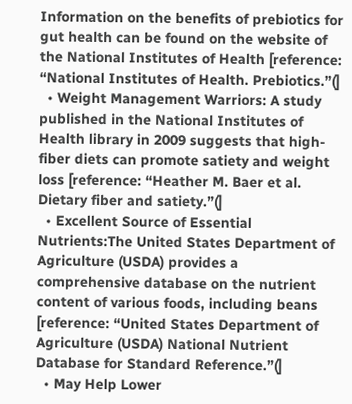Information on the benefits of prebiotics for gut health can be found on the website of the National Institutes of Health [reference: “National Institutes of Health. Prebiotics.”(]
  • Weight Management Warriors: A study published in the National Institutes of Health library in 2009 suggests that high-fiber diets can promote satiety and weight loss [reference: “Heather M. Baer et al. Dietary fiber and satiety.”(]
  • Excellent Source of Essential Nutrients:The United States Department of Agriculture (USDA) provides a comprehensive database on the nutrient content of various foods, including beans [reference: “United States Department of Agriculture (USDA) National Nutrient Database for Standard Reference.”(]
  • May Help Lower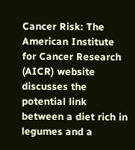Cancer Risk: The American Institute for Cancer Research (AICR) website discusses the potential link between a diet rich in legumes and a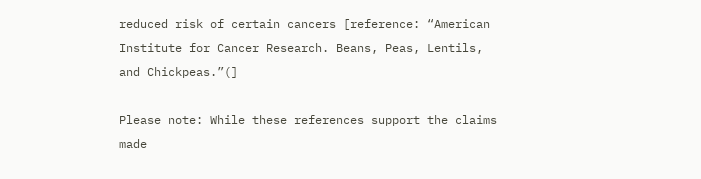reduced risk of certain cancers [reference: “American Institute for Cancer Research. Beans, Peas, Lentils, and Chickpeas.”(]

Please note: While these references support the claims made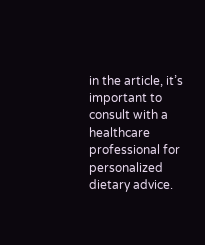in the article, it’s important to consult with a healthcare professional for personalized dietary advice.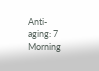Anti-aging: 7 Morning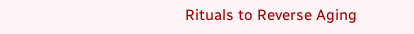Rituals to Reverse Aging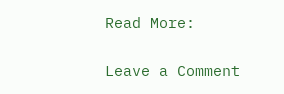Read More:

Leave a Comment